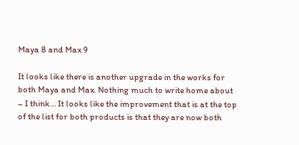Maya 8 and Max 9

It looks like there is another upgrade in the works for both Maya and Max. Nothing much to write home about – I think… It looks like the improvement that is at the top of the list for both products is that they are now both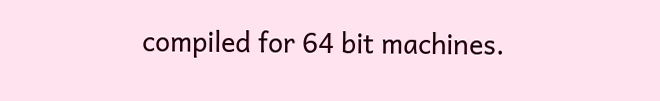compiled for 64 bit machines.